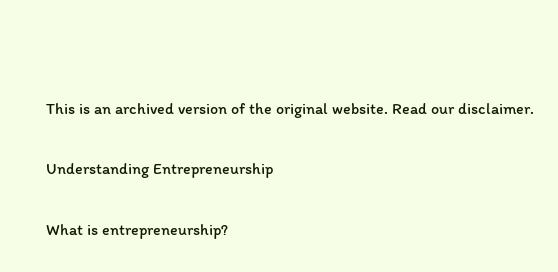This is an archived version of the original website. Read our disclaimer.

Understanding Entrepreneurship

What is entrepreneurship?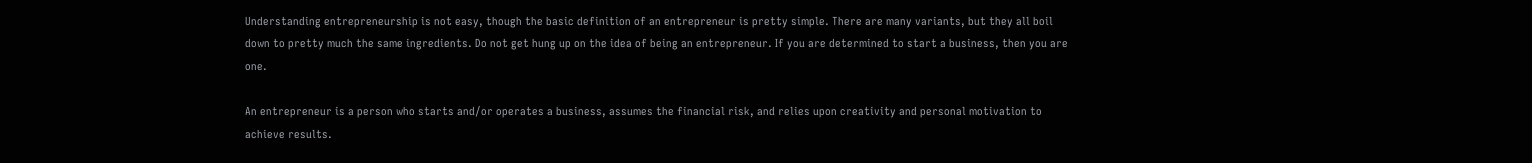Understanding entrepreneurship is not easy, though the basic definition of an entrepreneur is pretty simple. There are many variants, but they all boil down to pretty much the same ingredients. Do not get hung up on the idea of being an entrepreneur. If you are determined to start a business, then you are one.

An entrepreneur is a person who starts and/or operates a business, assumes the financial risk, and relies upon creativity and personal motivation to achieve results.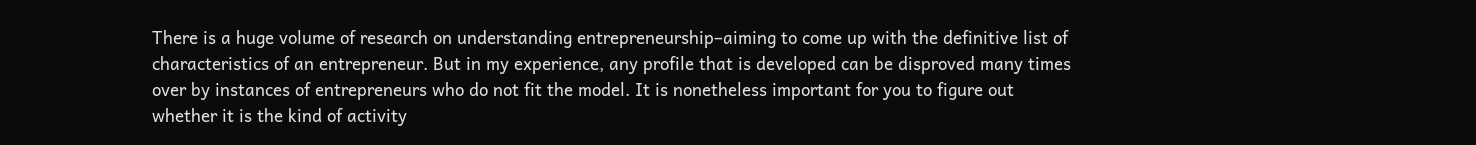There is a huge volume of research on understanding entrepreneurship–aiming to come up with the definitive list of characteristics of an entrepreneur. But in my experience, any profile that is developed can be disproved many times over by instances of entrepreneurs who do not fit the model. It is nonetheless important for you to figure out whether it is the kind of activity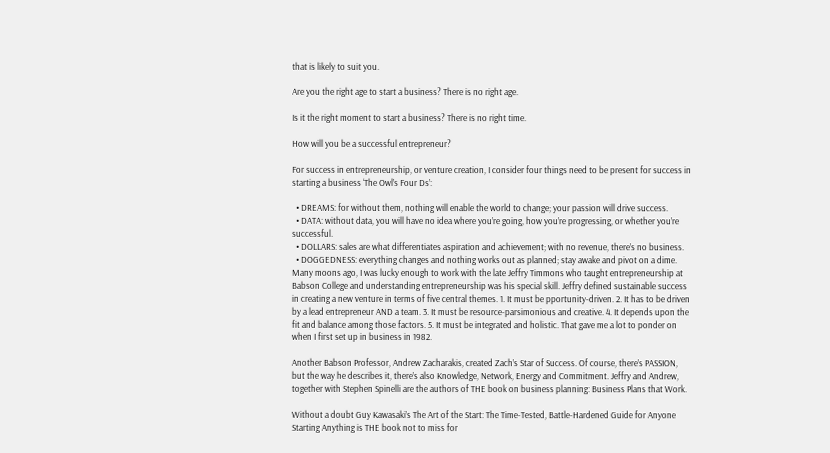that is likely to suit you.

Are you the right age to start a business? There is no right age.

Is it the right moment to start a business? There is no right time.

How will you be a successful entrepreneur?

For success in entrepreneurship, or venture creation, I consider four things need to be present for success in starting a business ‘The Owl’s Four Ds’:

  • DREAMS: for without them, nothing will enable the world to change; your passion will drive success.
  • DATA: without data, you will have no idea where you’re going, how you’re progressing, or whether you’re successful.
  • DOLLARS: sales are what differentiates aspiration and achievement; with no revenue, there’s no business.
  • DOGGEDNESS: everything changes and nothing works out as planned; stay awake and pivot on a dime.
Many moons ago, I was lucky enough to work with the late Jeffry Timmons who taught entrepreneurship at Babson College and understanding entrepreneurship was his special skill. Jeffry defined sustainable success in creating a new venture in terms of five central themes. 1. It must be pportunity-driven. 2. It has to be driven by a lead entrepreneur AND a team. 3. It must be resource-parsimonious and creative. 4. It depends upon the fit and balance among those factors. 5. It must be integrated and holistic. That gave me a lot to ponder on when I first set up in business in 1982.

Another Babson Professor, Andrew Zacharakis, created Zach’s Star of Success. Of course, there’s PASSION, but the way he describes it, there’s also Knowledge, Network, Energy and Commitment. Jeffry and Andrew, together with Stephen Spinelli are the authors of THE book on business planning: Business Plans that Work.

Without a doubt Guy Kawasaki’s The Art of the Start: The Time-Tested, Battle-Hardened Guide for Anyone Starting Anything is THE book not to miss for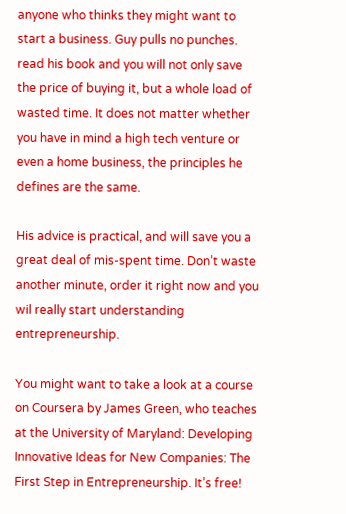anyone who thinks they might want to start a business. Guy pulls no punches. read his book and you will not only save the price of buying it, but a whole load of wasted time. It does not matter whether you have in mind a high tech venture or even a home business, the principles he defines are the same.

His advice is practical, and will save you a great deal of mis-spent time. Don’t waste another minute, order it right now and you wil really start understanding entrepreneurship.

You might want to take a look at a course on Coursera by James Green, who teaches at the University of Maryland: Developing Innovative Ideas for New Companies: The First Step in Entrepreneurship. It’s free!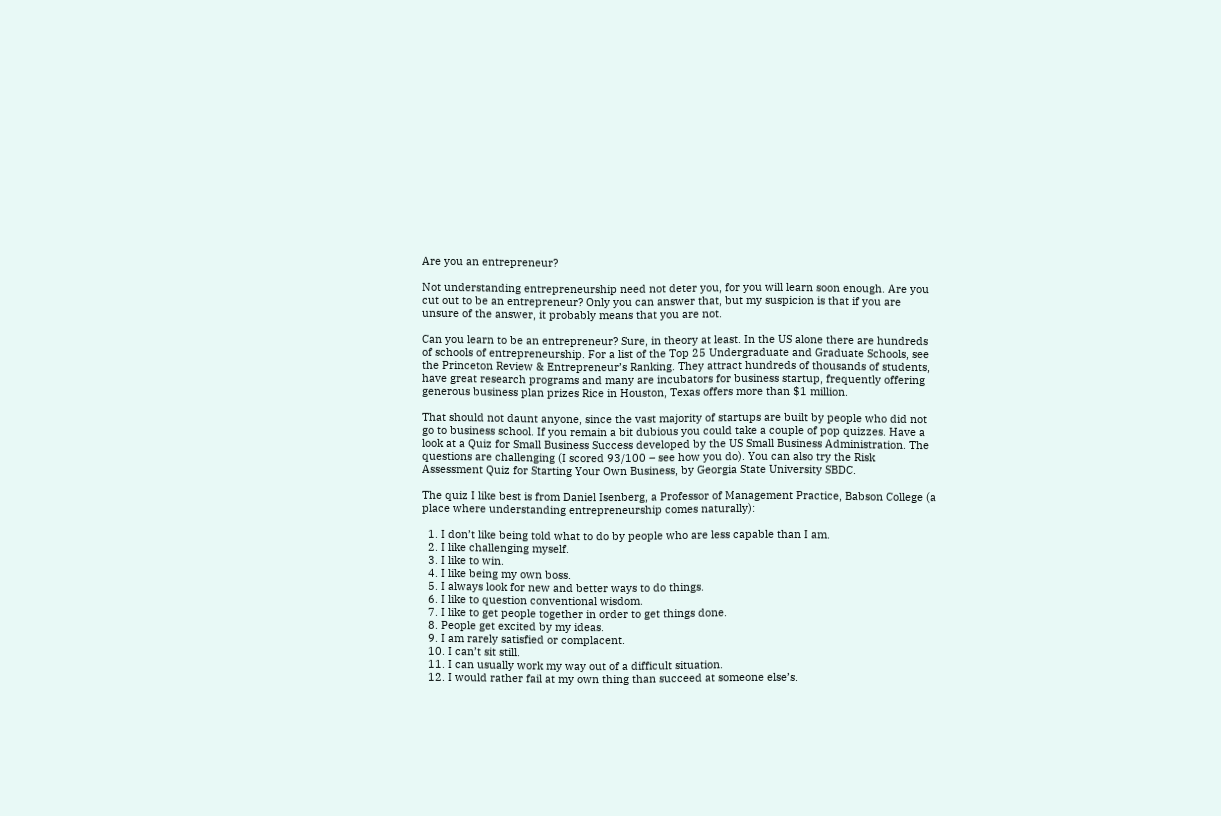Are you an entrepreneur?

Not understanding entrepreneurship need not deter you, for you will learn soon enough. Are you cut out to be an entrepreneur? Only you can answer that, but my suspicion is that if you are unsure of the answer, it probably means that you are not.

Can you learn to be an entrepreneur? Sure, in theory at least. In the US alone there are hundreds of schools of entrepreneurship. For a list of the Top 25 Undergraduate and Graduate Schools, see the Princeton Review & Entrepreneur’s Ranking. They attract hundreds of thousands of students, have great research programs and many are incubators for business startup, frequently offering generous business plan prizes Rice in Houston, Texas offers more than $1 million.

That should not daunt anyone, since the vast majority of startups are built by people who did not go to business school. If you remain a bit dubious you could take a couple of pop quizzes. Have a look at a Quiz for Small Business Success developed by the US Small Business Administration. The questions are challenging (I scored 93/100 – see how you do). You can also try the Risk Assessment Quiz for Starting Your Own Business, by Georgia State University SBDC.

The quiz I like best is from Daniel Isenberg, a Professor of Management Practice, Babson College (a place where understanding entrepreneurship comes naturally):

  1. I don’t like being told what to do by people who are less capable than I am.
  2. I like challenging myself.
  3. I like to win.
  4. I like being my own boss.
  5. I always look for new and better ways to do things.
  6. I like to question conventional wisdom.
  7. I like to get people together in order to get things done.
  8. People get excited by my ideas.
  9. I am rarely satisfied or complacent.
  10. I can’t sit still.
  11. I can usually work my way out of a difficult situation.
  12. I would rather fail at my own thing than succeed at someone else’s.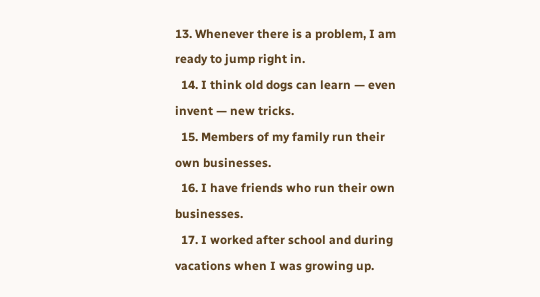13. Whenever there is a problem, I am ready to jump right in.
  14. I think old dogs can learn — even invent — new tricks.
  15. Members of my family run their own businesses.
  16. I have friends who run their own businesses.
  17. I worked after school and during vacations when I was growing up.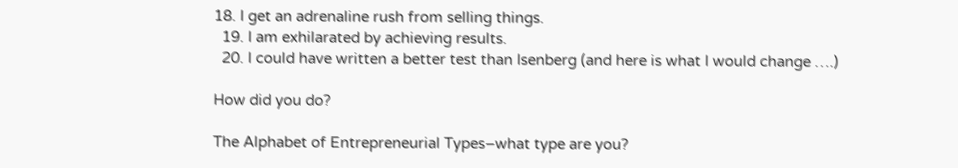18. I get an adrenaline rush from selling things.
  19. I am exhilarated by achieving results.
  20. I could have written a better test than Isenberg (and here is what I would change ….)

How did you do?

The Alphabet of Entrepreneurial Types–what type are you?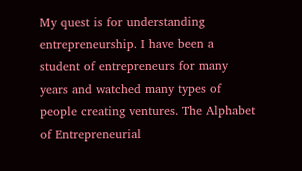My quest is for understanding entrepreneurship. I have been a student of entrepreneurs for many years and watched many types of people creating ventures. The Alphabet of Entrepreneurial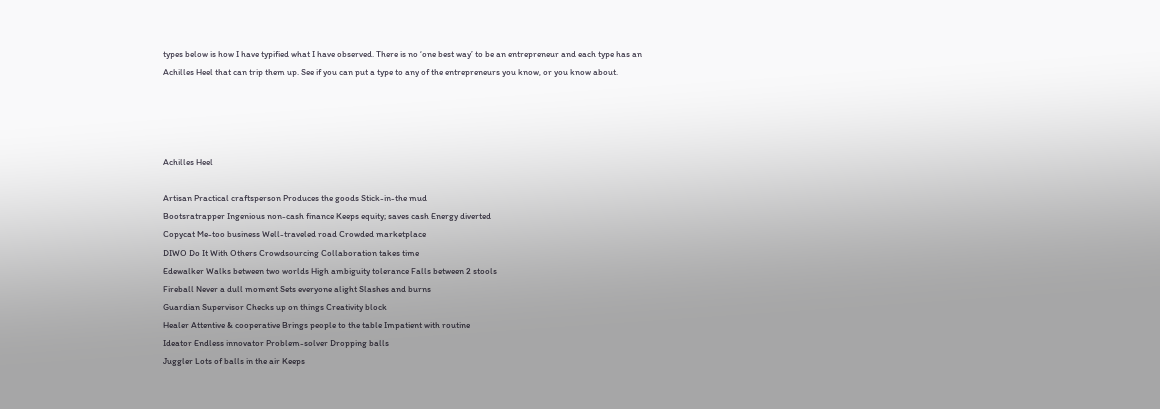types below is how I have typified what I have observed. There is no ‘one best way’ to be an entrepreneur and each type has an Achilles Heel that can trip them up. See if you can put a type to any of the entrepreneurs you know, or you know about.




Achilles Heel

Artisan Practical craftsperson Produces the goods Stick-in-the mud
Bootsratrapper Ingenious non-cash finance Keeps equity; saves cash Energy diverted
Copycat Me-too business Well-traveled road Crowded marketplace
DIWO Do It With Others Crowdsourcing Collaboration takes time
Edewalker Walks between two worlds High ambiguity tolerance Falls between 2 stools
Fireball Never a dull moment Sets everyone alight Slashes and burns
Guardian Supervisor Checks up on things Creativity block
Healer Attentive & cooperative Brings people to the table Impatient with routine
Ideator Endless innovator Problem-solver Dropping balls
Juggler Lots of balls in the air Keeps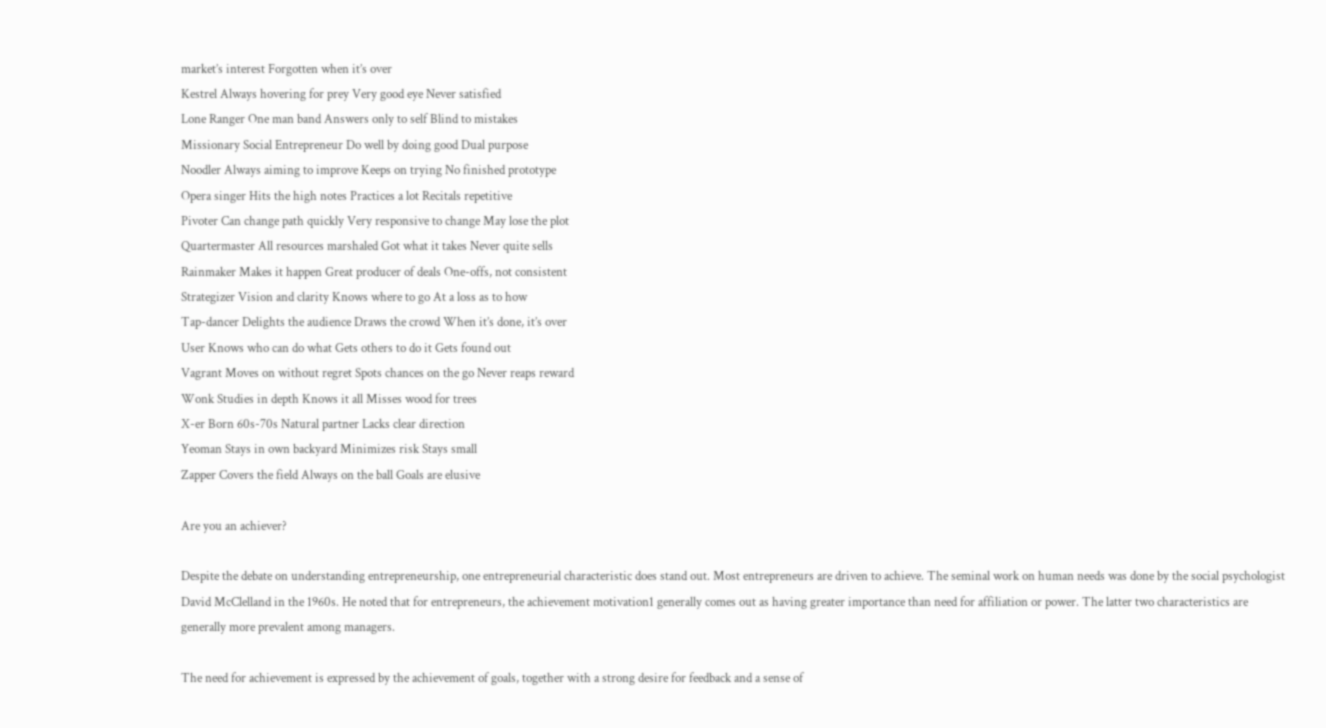market’s interest Forgotten when it’s over
Kestrel Always hovering for prey Very good eye Never satisfied
Lone Ranger One man band Answers only to self Blind to mistakes
Missionary Social Entrepreneur Do well by doing good Dual purpose
Noodler Always aiming to improve Keeps on trying No finished prototype
Opera singer Hits the high notes Practices a lot Recitals repetitive
Pivoter Can change path quickly Very responsive to change May lose the plot
Quartermaster All resources marshaled Got what it takes Never quite sells
Rainmaker Makes it happen Great producer of deals One-offs, not consistent
Strategizer Vision and clarity Knows where to go At a loss as to how
Tap-dancer Delights the audience Draws the crowd When it’s done, it’s over
User Knows who can do what Gets others to do it Gets found out
Vagrant Moves on without regret Spots chances on the go Never reaps reward
Wonk Studies in depth Knows it all Misses wood for trees
X-er Born 60s-70s Natural partner Lacks clear direction
Yeoman Stays in own backyard Minimizes risk Stays small
Zapper Covers the field Always on the ball Goals are elusive

Are you an achiever?

Despite the debate on understanding entrepreneurship, one entrepreneurial characteristic does stand out. Most entrepreneurs are driven to achieve. The seminal work on human needs was done by the social psychologist David McClelland in the 1960s. He noted that for entrepreneurs, the achievement motivation1 generally comes out as having greater importance than need for affiliation or power. The latter two characteristics are generally more prevalent among managers.

The need for achievement is expressed by the achievement of goals, together with a strong desire for feedback and a sense of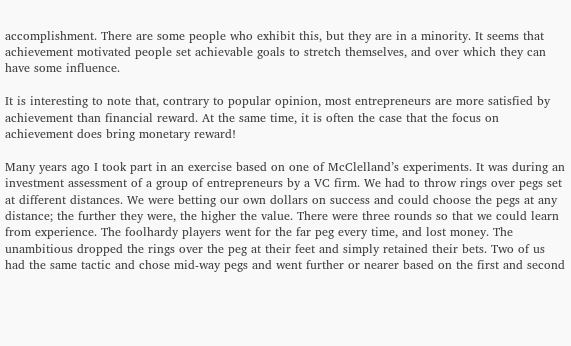accomplishment. There are some people who exhibit this, but they are in a minority. It seems that achievement motivated people set achievable goals to stretch themselves, and over which they can have some influence.

It is interesting to note that, contrary to popular opinion, most entrepreneurs are more satisfied by achievement than financial reward. At the same time, it is often the case that the focus on achievement does bring monetary reward!

Many years ago I took part in an exercise based on one of McClelland’s experiments. It was during an investment assessment of a group of entrepreneurs by a VC firm. We had to throw rings over pegs set at different distances. We were betting our own dollars on success and could choose the pegs at any distance; the further they were, the higher the value. There were three rounds so that we could learn from experience. The foolhardy players went for the far peg every time, and lost money. The unambitious dropped the rings over the peg at their feet and simply retained their bets. Two of us had the same tactic and chose mid-way pegs and went further or nearer based on the first and second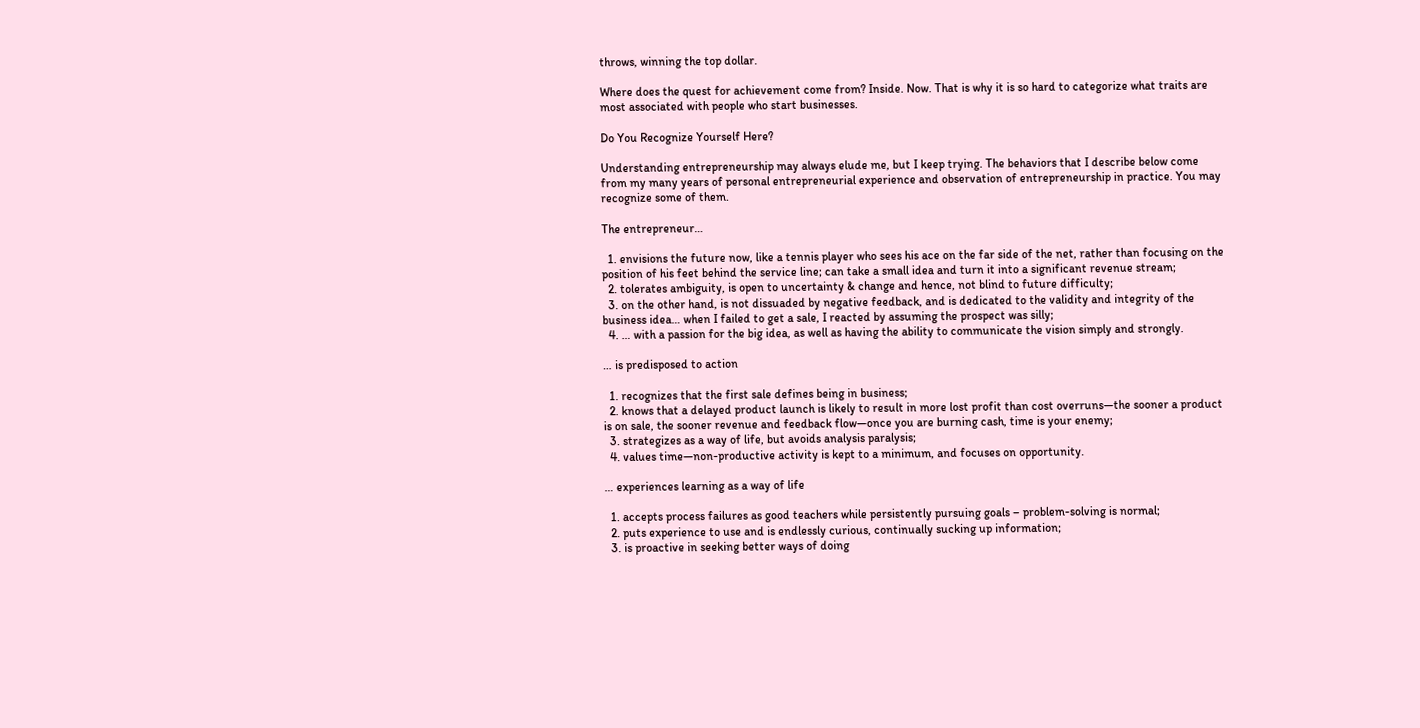throws, winning the top dollar.

Where does the quest for achievement come from? Inside. Now. That is why it is so hard to categorize what traits are most associated with people who start businesses.

Do You Recognize Yourself Here?

Understanding entrepreneurship may always elude me, but I keep trying. The behaviors that I describe below come from my many years of personal entrepreneurial experience and observation of entrepreneurship in practice. You may recognize some of them.

The entrepreneur…

  1. envisions the future now, like a tennis player who sees his ace on the far side of the net, rather than focusing on the position of his feet behind the service line; can take a small idea and turn it into a significant revenue stream;
  2. tolerates ambiguity, is open to uncertainty & change and hence, not blind to future difficulty;
  3. on the other hand, is not dissuaded by negative feedback, and is dedicated to the validity and integrity of the business idea… when I failed to get a sale, I reacted by assuming the prospect was silly;
  4. … with a passion for the big idea, as well as having the ability to communicate the vision simply and strongly.

… is predisposed to action

  1. recognizes that the first sale defines being in business;
  2. knows that a delayed product launch is likely to result in more lost profit than cost overruns—the sooner a product is on sale, the sooner revenue and feedback flow—once you are burning cash, time is your enemy;
  3. strategizes as a way of life, but avoids analysis paralysis;
  4. values time—non-productive activity is kept to a minimum, and focuses on opportunity.

… experiences learning as a way of life

  1. accepts process failures as good teachers while persistently pursuing goals – problem-solving is normal;
  2. puts experience to use and is endlessly curious, continually sucking up information;
  3. is proactive in seeking better ways of doing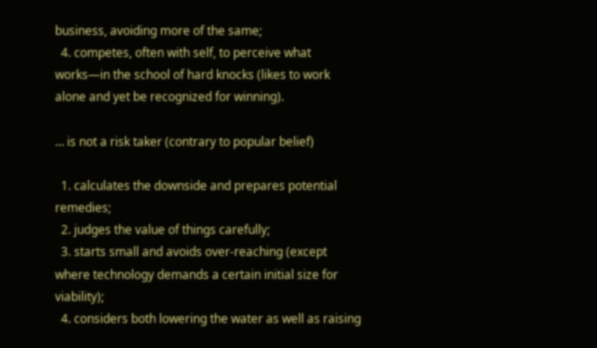business, avoiding more of the same;
  4. competes, often with self, to perceive what works—in the school of hard knocks (likes to work alone and yet be recognized for winning).

… is not a risk taker (contrary to popular belief)

  1. calculates the downside and prepares potential remedies;
  2. judges the value of things carefully;
  3. starts small and avoids over-reaching (except where technology demands a certain initial size for viability);
  4. considers both lowering the water as well as raising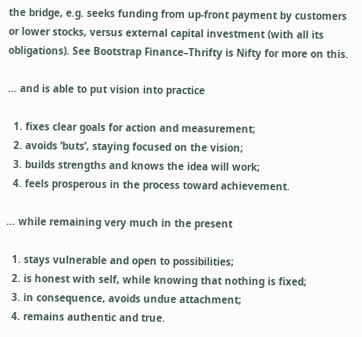the bridge, e.g. seeks funding from up-front payment by customers or lower stocks, versus external capital investment (with all its obligations). See Bootstrap Finance–Thrifty is Nifty for more on this.

… and is able to put vision into practice

  1. fixes clear goals for action and measurement;
  2. avoids ‘buts’, staying focused on the vision;
  3. builds strengths and knows the idea will work;
  4. feels prosperous in the process toward achievement.

… while remaining very much in the present

  1. stays vulnerable and open to possibilities;
  2. is honest with self, while knowing that nothing is fixed;
  3. in consequence, avoids undue attachment;
  4. remains authentic and true.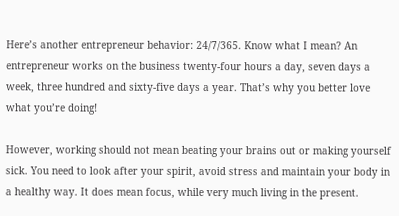Here’s another entrepreneur behavior: 24/7/365. Know what I mean? An entrepreneur works on the business twenty-four hours a day, seven days a week, three hundred and sixty-five days a year. That’s why you better love what you’re doing!

However, working should not mean beating your brains out or making yourself sick. You need to look after your spirit, avoid stress and maintain your body in a healthy way. It does mean focus, while very much living in the present.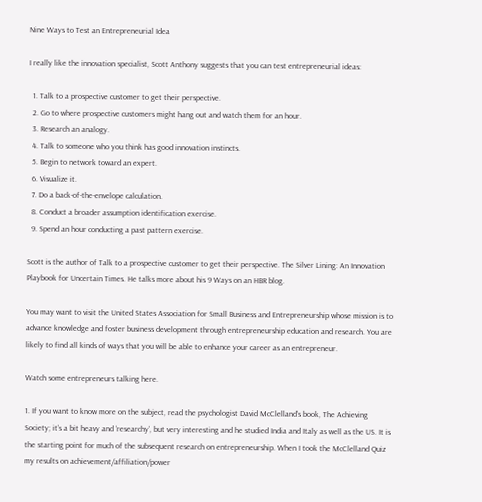Nine Ways to Test an Entrepreneurial Idea

I really like the innovation specialist, Scott Anthony suggests that you can test entrepreneurial ideas:

  1. Talk to a prospective customer to get their perspective.
  2. Go to where prospective customers might hang out and watch them for an hour.
  3. Research an analogy.
  4. Talk to someone who you think has good innovation instincts.
  5. Begin to network toward an expert.
  6. Visualize it.
  7. Do a back-of-the-envelope calculation.
  8. Conduct a broader assumption identification exercise.
  9. Spend an hour conducting a past pattern exercise.

Scott is the author of Talk to a prospective customer to get their perspective. The Silver Lining: An Innovation Playbook for Uncertain Times. He talks more about his 9 Ways on an HBR blog.

You may want to visit the United States Association for Small Business and Entrepreneurship whose mission is to advance knowledge and foster business development through entrepreneurship education and research. You are likely to find all kinds of ways that you will be able to enhance your career as an entrepreneur.

Watch some entrepreneurs talking here.

1. If you want to know more on the subject, read the psychologist David McClelland’s book, The Achieving Society; it’s a bit heavy and ‘researchy’, but very interesting and he studied India and Italy as well as the US. It is the starting point for much of the subsequent research on entrepreneurship. When I took the McClelland Quiz my results on achievement/affiliation/power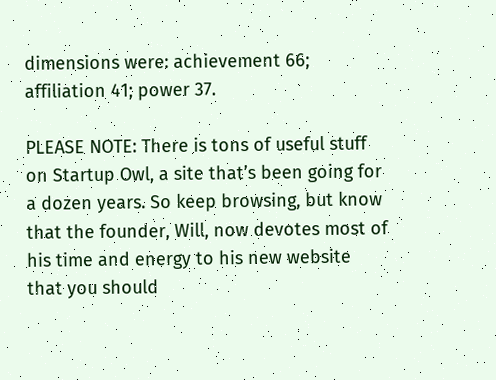dimensions were: achievement 66; affiliation 41; power 37.

PLEASE NOTE: There is tons of useful stuff on Startup Owl, a site that’s been going for a dozen years. So keep browsing, but know that the founder, Will, now devotes most of his time and energy to his new website that you should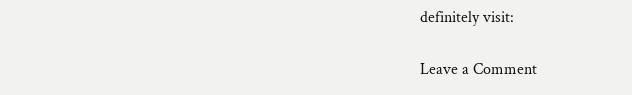definitely visit:

Leave a Comment